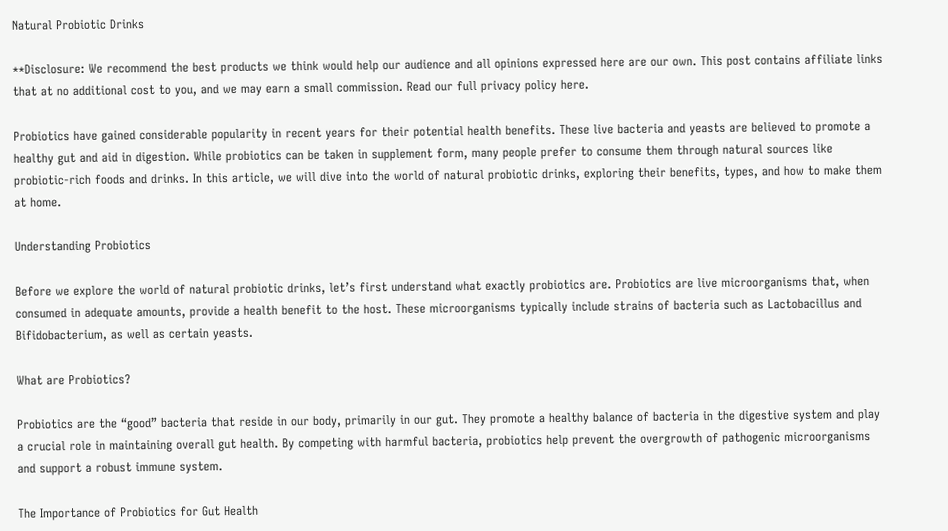Natural Probiotic Drinks

**Disclosure: We recommend the best products we think would help our audience and all opinions expressed here are our own. This post contains affiliate links that at no additional cost to you, and we may earn a small commission. Read our full privacy policy here.

Probiotics have gained considerable popularity in recent years for their potential health benefits. These live bacteria and yeasts are believed to promote a healthy gut and aid in digestion. While probiotics can be taken in supplement form, many people prefer to consume them through natural sources like probiotic-rich foods and drinks. In this article, we will dive into the world of natural probiotic drinks, exploring their benefits, types, and how to make them at home.

Understanding Probiotics

Before we explore the world of natural probiotic drinks, let’s first understand what exactly probiotics are. Probiotics are live microorganisms that, when consumed in adequate amounts, provide a health benefit to the host. These microorganisms typically include strains of bacteria such as Lactobacillus and Bifidobacterium, as well as certain yeasts.

What are Probiotics?

Probiotics are the “good” bacteria that reside in our body, primarily in our gut. They promote a healthy balance of bacteria in the digestive system and play a crucial role in maintaining overall gut health. By competing with harmful bacteria, probiotics help prevent the overgrowth of pathogenic microorganisms and support a robust immune system.

The Importance of Probiotics for Gut Health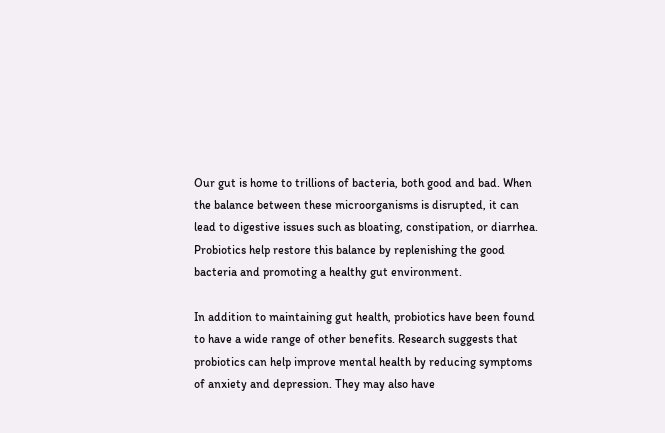Our gut is home to trillions of bacteria, both good and bad. When the balance between these microorganisms is disrupted, it can lead to digestive issues such as bloating, constipation, or diarrhea. Probiotics help restore this balance by replenishing the good bacteria and promoting a healthy gut environment.

In addition to maintaining gut health, probiotics have been found to have a wide range of other benefits. Research suggests that probiotics can help improve mental health by reducing symptoms of anxiety and depression. They may also have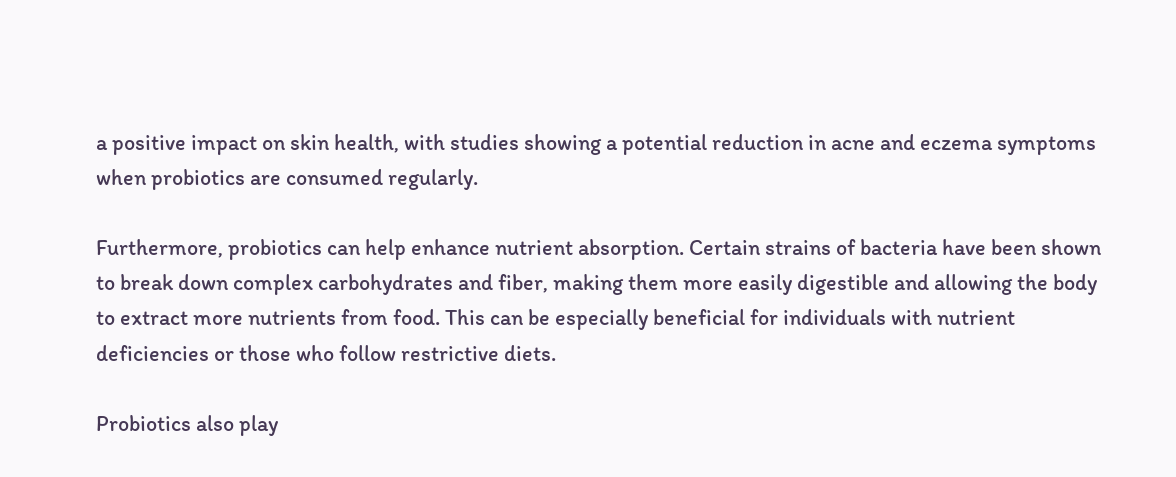a positive impact on skin health, with studies showing a potential reduction in acne and eczema symptoms when probiotics are consumed regularly.

Furthermore, probiotics can help enhance nutrient absorption. Certain strains of bacteria have been shown to break down complex carbohydrates and fiber, making them more easily digestible and allowing the body to extract more nutrients from food. This can be especially beneficial for individuals with nutrient deficiencies or those who follow restrictive diets.

Probiotics also play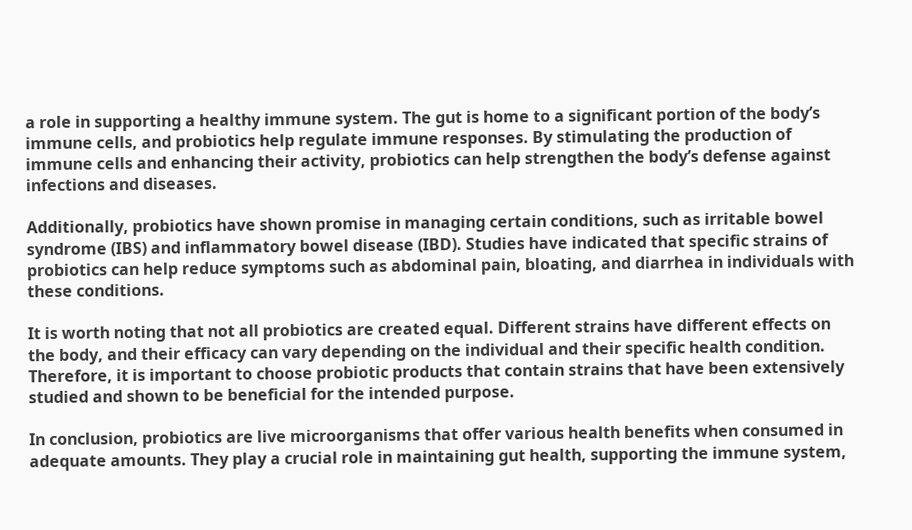a role in supporting a healthy immune system. The gut is home to a significant portion of the body’s immune cells, and probiotics help regulate immune responses. By stimulating the production of immune cells and enhancing their activity, probiotics can help strengthen the body’s defense against infections and diseases.

Additionally, probiotics have shown promise in managing certain conditions, such as irritable bowel syndrome (IBS) and inflammatory bowel disease (IBD). Studies have indicated that specific strains of probiotics can help reduce symptoms such as abdominal pain, bloating, and diarrhea in individuals with these conditions.

It is worth noting that not all probiotics are created equal. Different strains have different effects on the body, and their efficacy can vary depending on the individual and their specific health condition. Therefore, it is important to choose probiotic products that contain strains that have been extensively studied and shown to be beneficial for the intended purpose.

In conclusion, probiotics are live microorganisms that offer various health benefits when consumed in adequate amounts. They play a crucial role in maintaining gut health, supporting the immune system,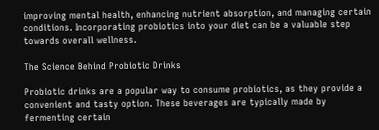improving mental health, enhancing nutrient absorption, and managing certain conditions. Incorporating probiotics into your diet can be a valuable step towards overall wellness.

The Science Behind Probiotic Drinks

Probiotic drinks are a popular way to consume probiotics, as they provide a convenient and tasty option. These beverages are typically made by fermenting certain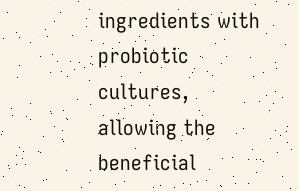ingredients with probiotic cultures, allowing the beneficial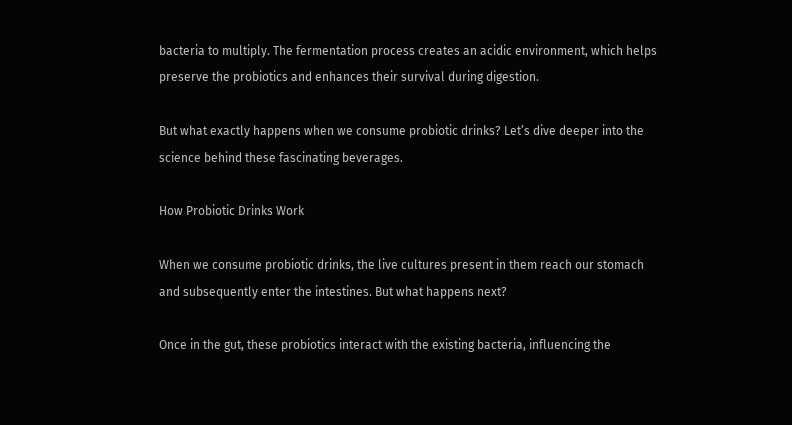bacteria to multiply. The fermentation process creates an acidic environment, which helps preserve the probiotics and enhances their survival during digestion.

But what exactly happens when we consume probiotic drinks? Let’s dive deeper into the science behind these fascinating beverages.

How Probiotic Drinks Work

When we consume probiotic drinks, the live cultures present in them reach our stomach and subsequently enter the intestines. But what happens next?

Once in the gut, these probiotics interact with the existing bacteria, influencing the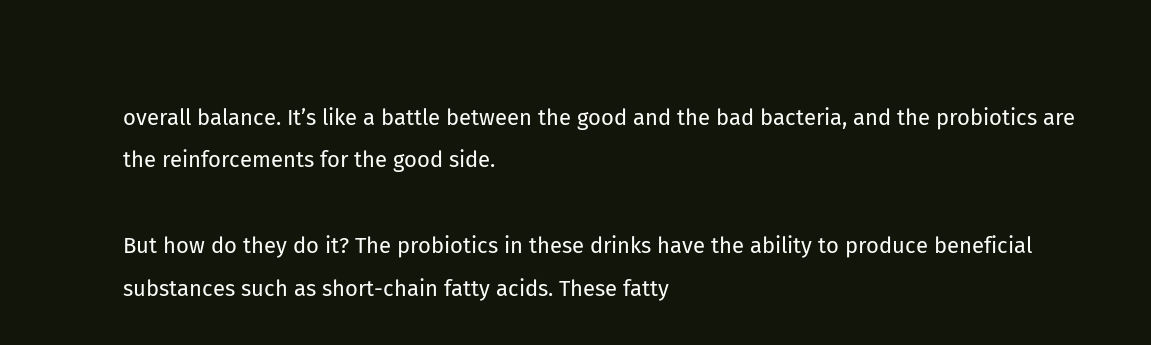overall balance. It’s like a battle between the good and the bad bacteria, and the probiotics are the reinforcements for the good side.

But how do they do it? The probiotics in these drinks have the ability to produce beneficial substances such as short-chain fatty acids. These fatty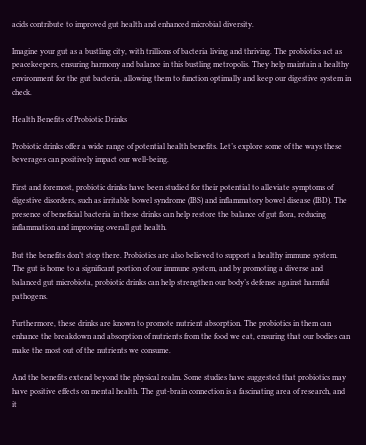acids contribute to improved gut health and enhanced microbial diversity.

Imagine your gut as a bustling city, with trillions of bacteria living and thriving. The probiotics act as peacekeepers, ensuring harmony and balance in this bustling metropolis. They help maintain a healthy environment for the gut bacteria, allowing them to function optimally and keep our digestive system in check.

Health Benefits of Probiotic Drinks

Probiotic drinks offer a wide range of potential health benefits. Let’s explore some of the ways these beverages can positively impact our well-being.

First and foremost, probiotic drinks have been studied for their potential to alleviate symptoms of digestive disorders, such as irritable bowel syndrome (IBS) and inflammatory bowel disease (IBD). The presence of beneficial bacteria in these drinks can help restore the balance of gut flora, reducing inflammation and improving overall gut health.

But the benefits don’t stop there. Probiotics are also believed to support a healthy immune system. The gut is home to a significant portion of our immune system, and by promoting a diverse and balanced gut microbiota, probiotic drinks can help strengthen our body’s defense against harmful pathogens.

Furthermore, these drinks are known to promote nutrient absorption. The probiotics in them can enhance the breakdown and absorption of nutrients from the food we eat, ensuring that our bodies can make the most out of the nutrients we consume.

And the benefits extend beyond the physical realm. Some studies have suggested that probiotics may have positive effects on mental health. The gut-brain connection is a fascinating area of research, and it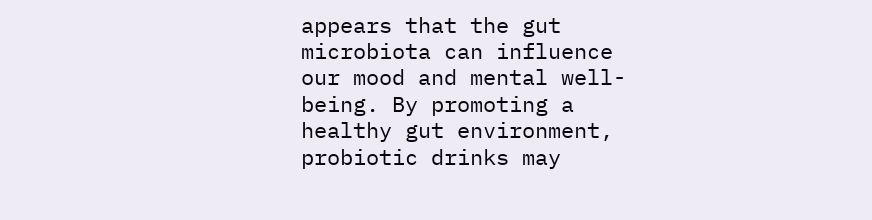appears that the gut microbiota can influence our mood and mental well-being. By promoting a healthy gut environment, probiotic drinks may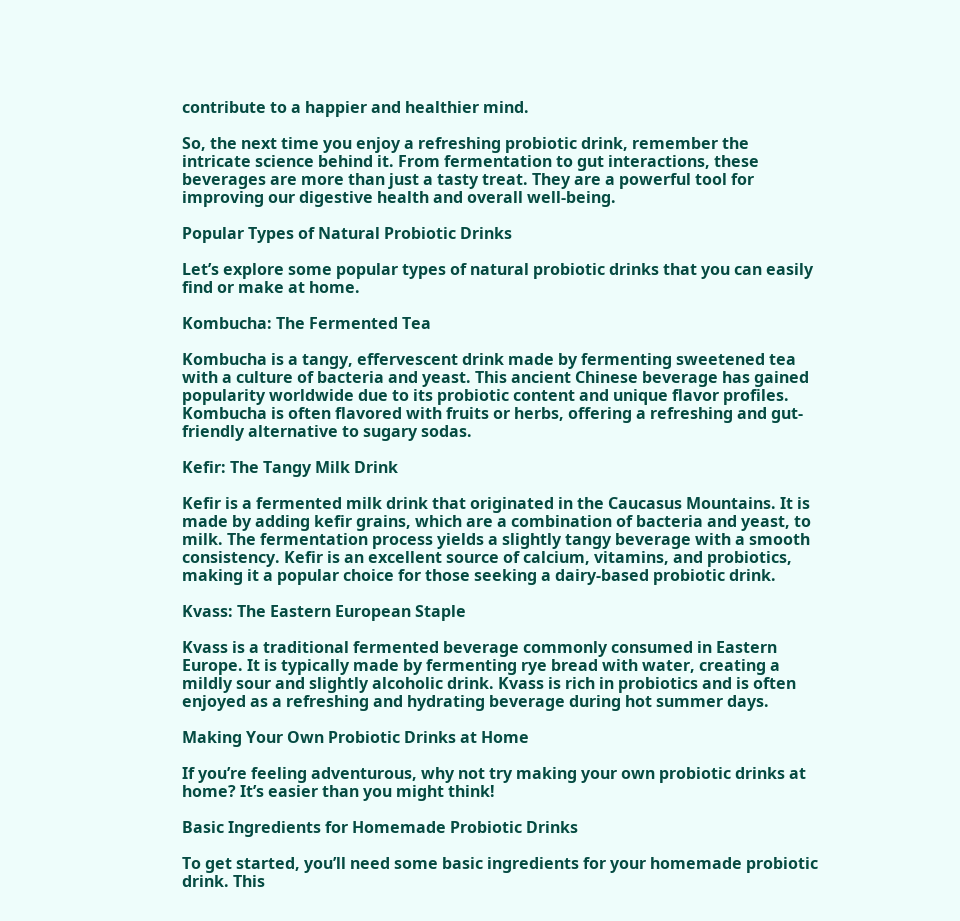contribute to a happier and healthier mind.

So, the next time you enjoy a refreshing probiotic drink, remember the intricate science behind it. From fermentation to gut interactions, these beverages are more than just a tasty treat. They are a powerful tool for improving our digestive health and overall well-being.

Popular Types of Natural Probiotic Drinks

Let’s explore some popular types of natural probiotic drinks that you can easily find or make at home.

Kombucha: The Fermented Tea

Kombucha is a tangy, effervescent drink made by fermenting sweetened tea with a culture of bacteria and yeast. This ancient Chinese beverage has gained popularity worldwide due to its probiotic content and unique flavor profiles. Kombucha is often flavored with fruits or herbs, offering a refreshing and gut-friendly alternative to sugary sodas.

Kefir: The Tangy Milk Drink

Kefir is a fermented milk drink that originated in the Caucasus Mountains. It is made by adding kefir grains, which are a combination of bacteria and yeast, to milk. The fermentation process yields a slightly tangy beverage with a smooth consistency. Kefir is an excellent source of calcium, vitamins, and probiotics, making it a popular choice for those seeking a dairy-based probiotic drink.

Kvass: The Eastern European Staple

Kvass is a traditional fermented beverage commonly consumed in Eastern Europe. It is typically made by fermenting rye bread with water, creating a mildly sour and slightly alcoholic drink. Kvass is rich in probiotics and is often enjoyed as a refreshing and hydrating beverage during hot summer days.

Making Your Own Probiotic Drinks at Home

If you’re feeling adventurous, why not try making your own probiotic drinks at home? It’s easier than you might think!

Basic Ingredients for Homemade Probiotic Drinks

To get started, you’ll need some basic ingredients for your homemade probiotic drink. This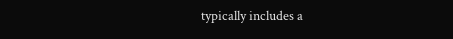typically includes a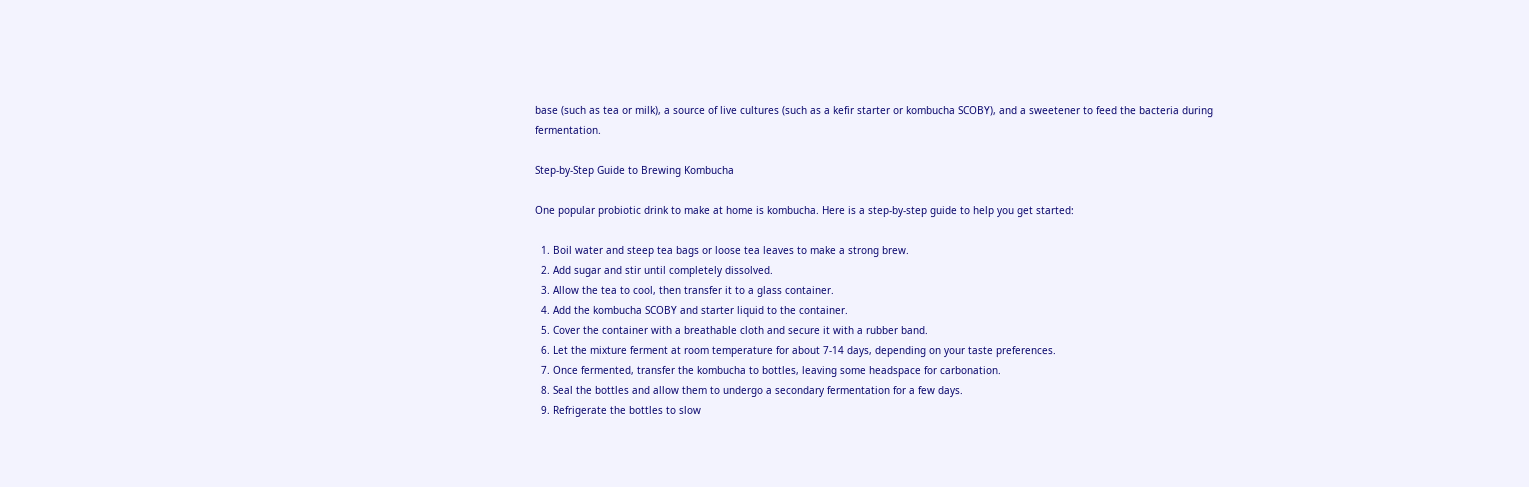base (such as tea or milk), a source of live cultures (such as a kefir starter or kombucha SCOBY), and a sweetener to feed the bacteria during fermentation.

Step-by-Step Guide to Brewing Kombucha

One popular probiotic drink to make at home is kombucha. Here is a step-by-step guide to help you get started:

  1. Boil water and steep tea bags or loose tea leaves to make a strong brew.
  2. Add sugar and stir until completely dissolved.
  3. Allow the tea to cool, then transfer it to a glass container.
  4. Add the kombucha SCOBY and starter liquid to the container.
  5. Cover the container with a breathable cloth and secure it with a rubber band.
  6. Let the mixture ferment at room temperature for about 7-14 days, depending on your taste preferences.
  7. Once fermented, transfer the kombucha to bottles, leaving some headspace for carbonation.
  8. Seal the bottles and allow them to undergo a secondary fermentation for a few days.
  9. Refrigerate the bottles to slow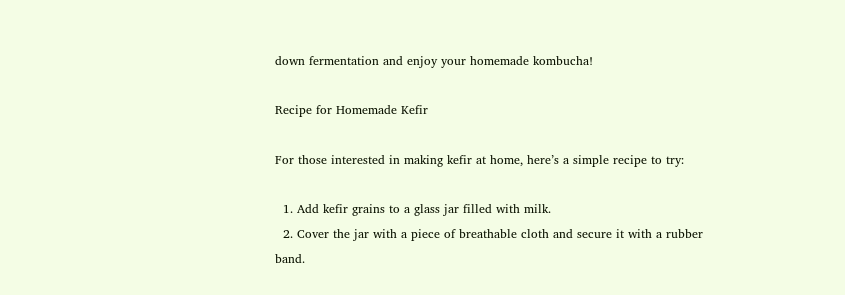down fermentation and enjoy your homemade kombucha!

Recipe for Homemade Kefir

For those interested in making kefir at home, here’s a simple recipe to try:

  1. Add kefir grains to a glass jar filled with milk.
  2. Cover the jar with a piece of breathable cloth and secure it with a rubber band.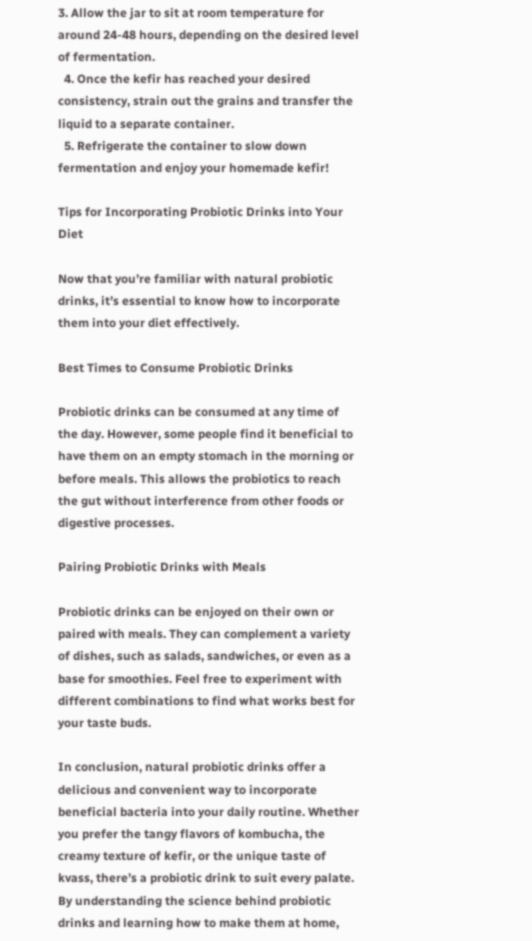3. Allow the jar to sit at room temperature for around 24-48 hours, depending on the desired level of fermentation.
  4. Once the kefir has reached your desired consistency, strain out the grains and transfer the liquid to a separate container.
  5. Refrigerate the container to slow down fermentation and enjoy your homemade kefir!

Tips for Incorporating Probiotic Drinks into Your Diet

Now that you’re familiar with natural probiotic drinks, it’s essential to know how to incorporate them into your diet effectively.

Best Times to Consume Probiotic Drinks

Probiotic drinks can be consumed at any time of the day. However, some people find it beneficial to have them on an empty stomach in the morning or before meals. This allows the probiotics to reach the gut without interference from other foods or digestive processes.

Pairing Probiotic Drinks with Meals

Probiotic drinks can be enjoyed on their own or paired with meals. They can complement a variety of dishes, such as salads, sandwiches, or even as a base for smoothies. Feel free to experiment with different combinations to find what works best for your taste buds.

In conclusion, natural probiotic drinks offer a delicious and convenient way to incorporate beneficial bacteria into your daily routine. Whether you prefer the tangy flavors of kombucha, the creamy texture of kefir, or the unique taste of kvass, there’s a probiotic drink to suit every palate. By understanding the science behind probiotic drinks and learning how to make them at home,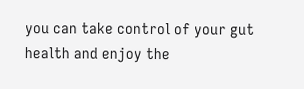you can take control of your gut health and enjoy the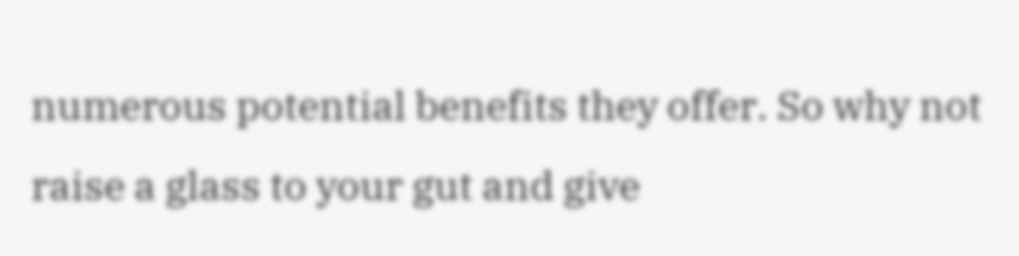numerous potential benefits they offer. So why not raise a glass to your gut and give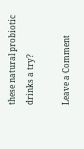these natural probiotic drinks a try?

Leave a Comment